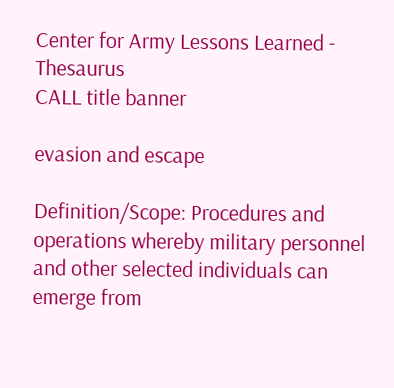Center for Army Lessons Learned - Thesaurus
CALL title banner

evasion and escape

Definition/Scope: Procedures and operations whereby military personnel and other selected individuals can emerge from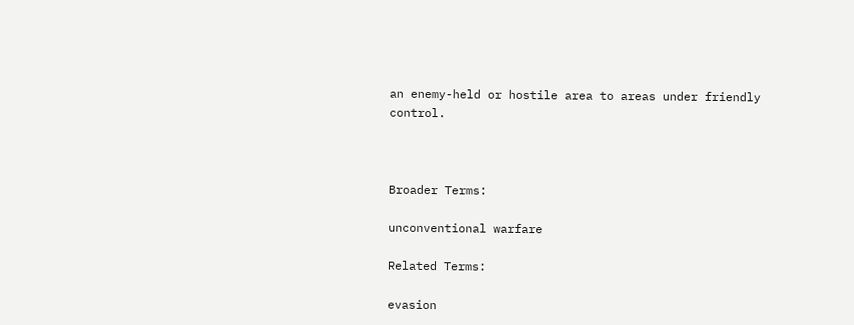an enemy-held or hostile area to areas under friendly control.



Broader Terms:

unconventional warfare

Related Terms:

evasion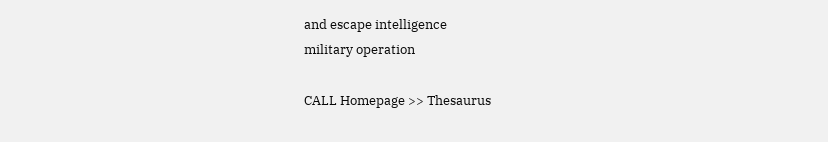and escape intelligence
military operation

CALL Homepage >> Thesaurus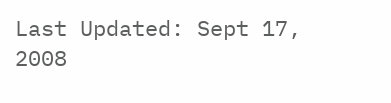Last Updated: Sept 17, 2008